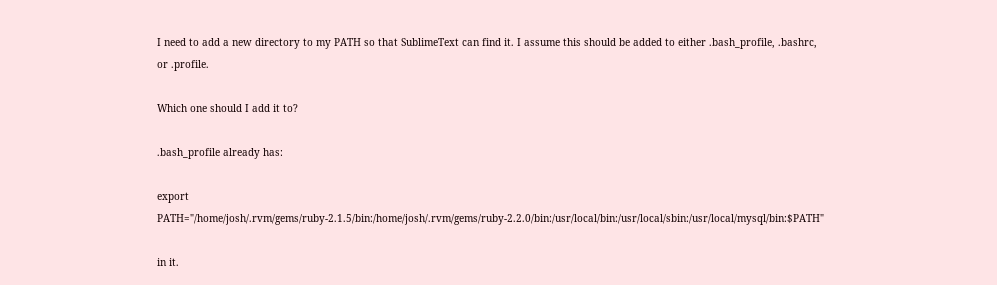I need to add a new directory to my PATH so that SublimeText can find it. I assume this should be added to either .bash_profile, .bashrc, or .profile.

Which one should I add it to?

.bash_profile already has:

export PATH="/home/josh/.rvm/gems/ruby-2.1.5/bin:/home/josh/.rvm/gems/ruby-2.2.0/bin:/usr/local/bin:/usr/local/sbin:/usr/local/mysql/bin:$PATH"

in it.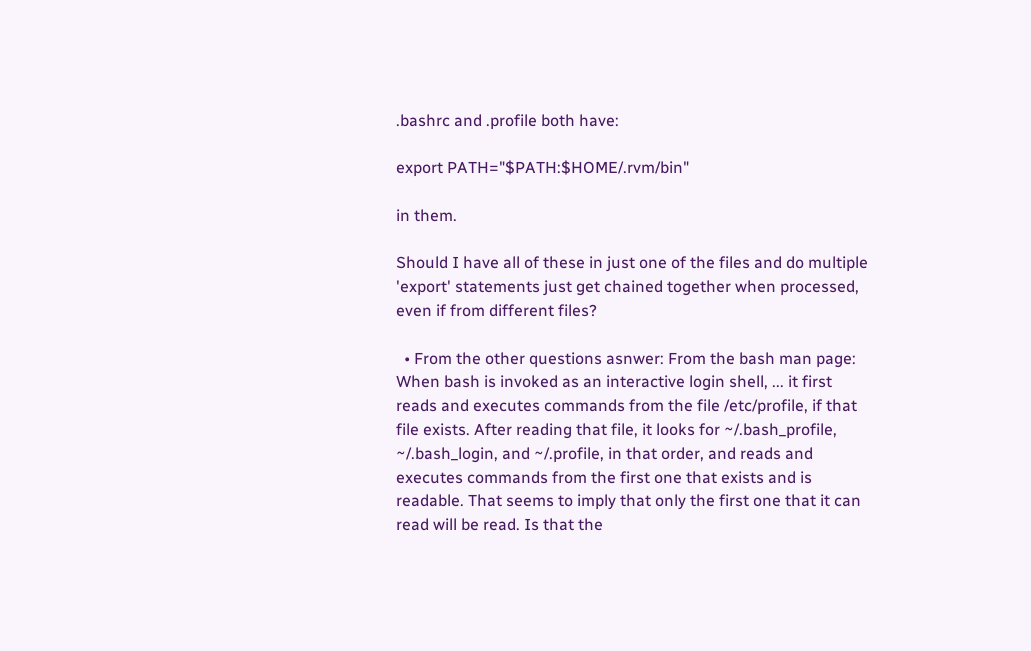.bashrc and .profile both have:

export PATH="$PATH:$HOME/.rvm/bin"

in them.

Should I have all of these in just one of the files and do multiple 'export' statements just get chained together when processed, even if from different files?

  • From the other questions asnwer: From the bash man page: When bash is invoked as an interactive login shell, ... it first reads and executes commands from the file /etc/profile, if that file exists. After reading that file, it looks for ~/.bash_profile, ~/.bash_login, and ~/.profile, in that order, and reads and executes commands from the first one that exists and is readable. That seems to imply that only the first one that it can read will be read. Is that the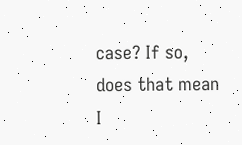case? If so, does that mean I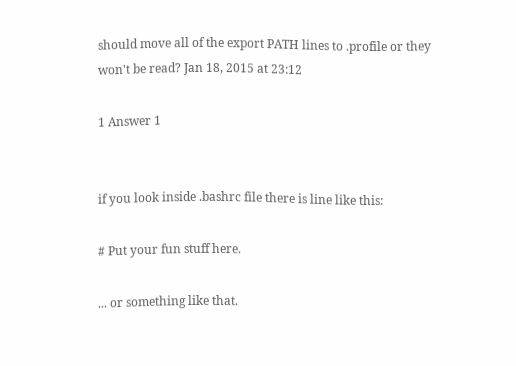should move all of the export PATH lines to .profile or they won't be read? Jan 18, 2015 at 23:12

1 Answer 1


if you look inside .bashrc file there is line like this:

# Put your fun stuff here.

... or something like that.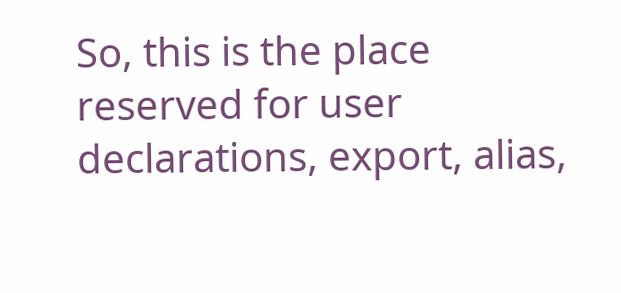So, this is the place reserved for user declarations, export, alias,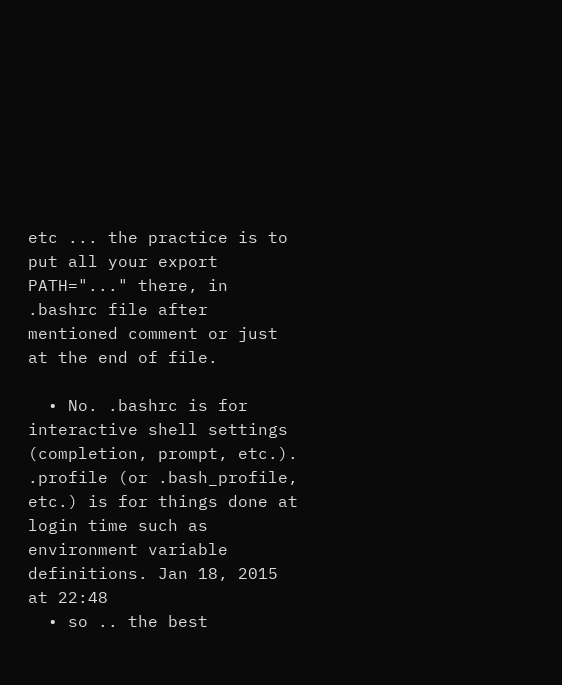etc ... the practice is to put all your export PATH="..." there, in .bashrc file after mentioned comment or just at the end of file.

  • No. .bashrc is for interactive shell settings (completion, prompt, etc.). .profile (or .bash_profile, etc.) is for things done at login time such as environment variable definitions. Jan 18, 2015 at 22:48
  • so .. the best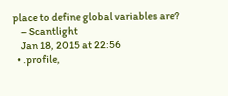place to define global variables are?
    – Scantlight
    Jan 18, 2015 at 22:56
  • .profile,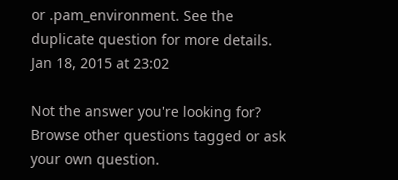or .pam_environment. See the duplicate question for more details. Jan 18, 2015 at 23:02

Not the answer you're looking for? Browse other questions tagged or ask your own question.